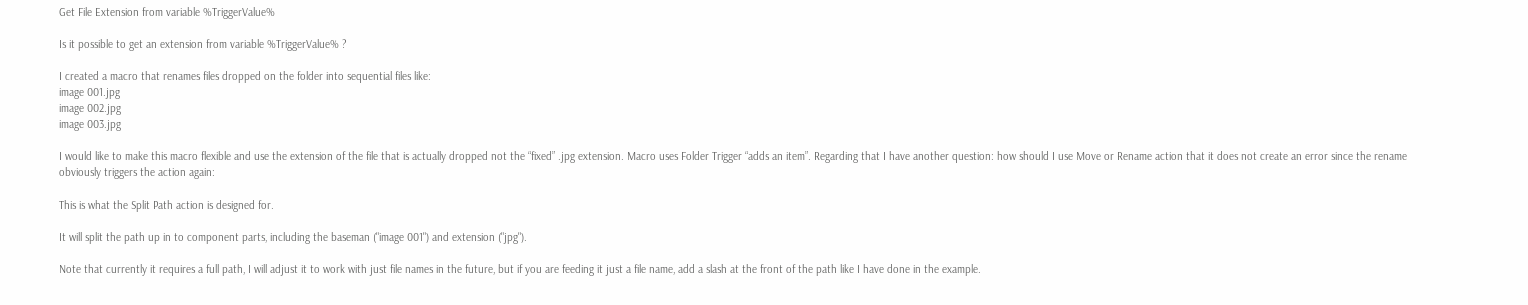Get File Extension from variable %TriggerValue%

Is it possible to get an extension from variable %TriggerValue% ?

I created a macro that renames files dropped on the folder into sequential files like:
image 001.jpg
image 002.jpg
image 003.jpg

I would like to make this macro flexible and use the extension of the file that is actually dropped not the “fixed” .jpg extension. Macro uses Folder Trigger “adds an item”. Regarding that I have another question: how should I use Move or Rename action that it does not create an error since the rename obviously triggers the action again:

This is what the Split Path action is designed for.

It will split the path up in to component parts, including the baseman ("image 001") and extension ("jpg").

Note that currently it requires a full path, I will adjust it to work with just file names in the future, but if you are feeding it just a file name, add a slash at the front of the path like I have done in the example.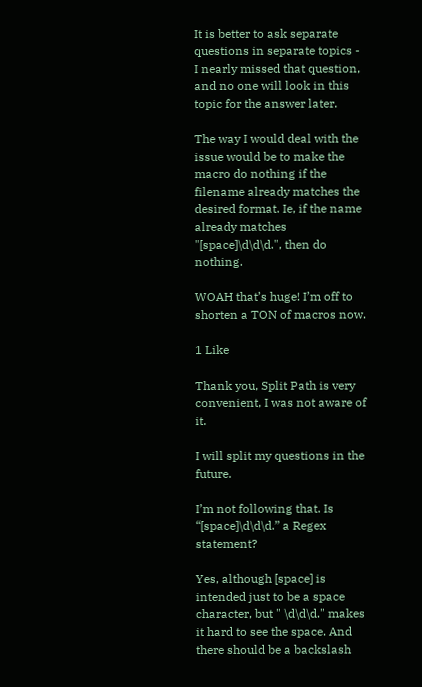It is better to ask separate questions in separate topics - I nearly missed that question, and no one will look in this topic for the answer later.

The way I would deal with the issue would be to make the macro do nothing if the filename already matches the desired format. Ie, if the name already matches "[space]\d\d\d.", then do nothing.

WOAH that’s huge! I’m off to shorten a TON of macros now.

1 Like

Thank you, Split Path is very convenient, I was not aware of it.

I will split my questions in the future.

I’m not following that. Is “[space]\d\d\d.” a Regex statement?

Yes, although [space] is intended just to be a space character, but " \d\d\d." makes it hard to see the space. And there should be a backslash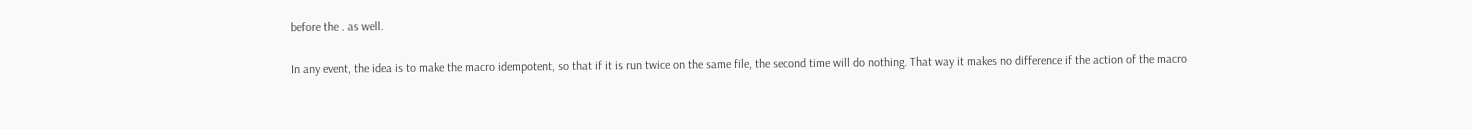before the . as well.

In any event, the idea is to make the macro idempotent, so that if it is run twice on the same file, the second time will do nothing. That way it makes no difference if the action of the macro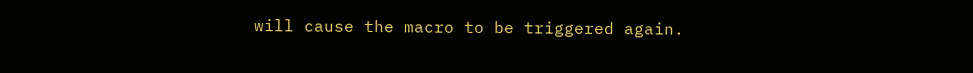will cause the macro to be triggered again.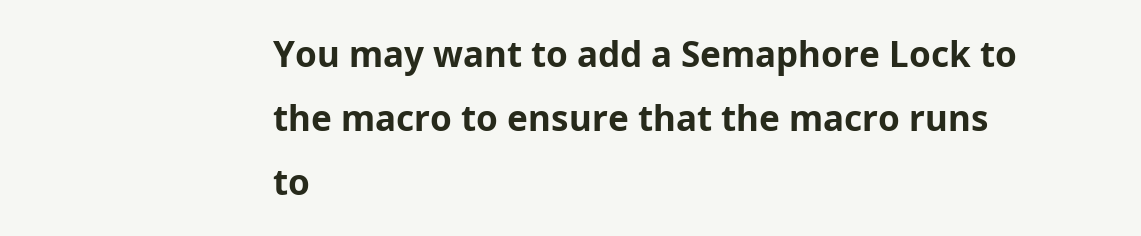You may want to add a Semaphore Lock to the macro to ensure that the macro runs to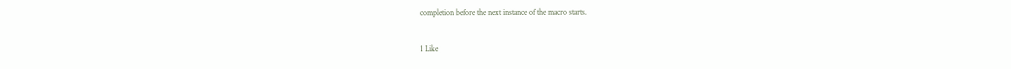completion before the next instance of the macro starts.

1 Like